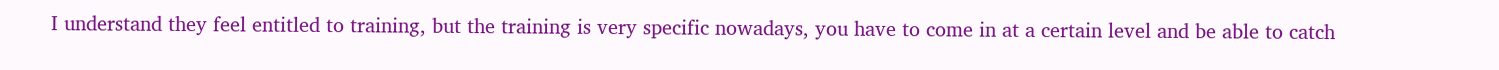I understand they feel entitled to training, but the training is very specific nowadays, you have to come in at a certain level and be able to catch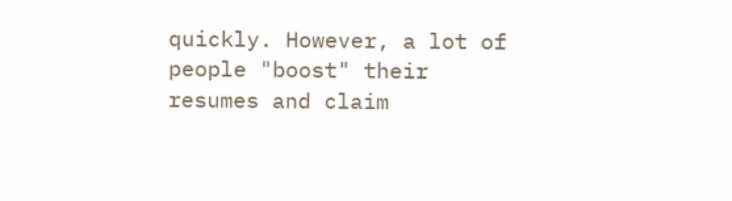quickly. However, a lot of people "boost" their resumes and claim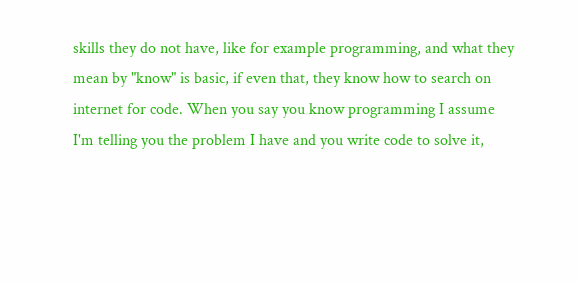skills they do not have, like for example programming, and what they mean by "know" is basic, if even that, they know how to search on internet for code. When you say you know programming I assume I'm telling you the problem I have and you write code to solve it,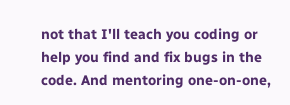not that I'll teach you coding or help you find and fix bugs in the code. And mentoring one-on-one,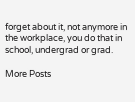forget about it, not anymore in the workplace, you do that in school, undergrad or grad.

More Posts